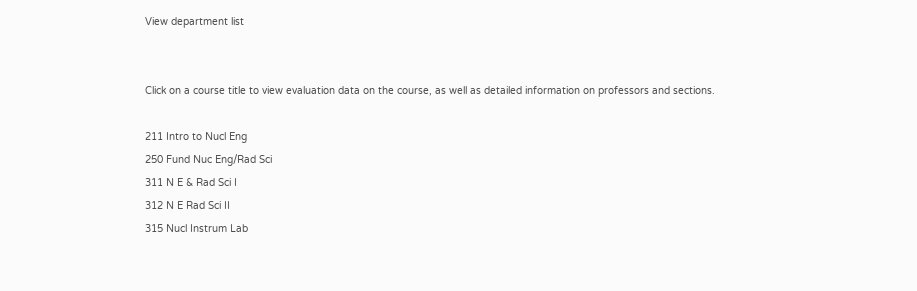View department list


Click on a course title to view evaluation data on the course, as well as detailed information on professors and sections.

211 Intro to Nucl Eng
250 Fund Nuc Eng/Rad Sci
311 N E & Rad Sci I
312 N E Rad Sci II
315 Nucl Instrum Lab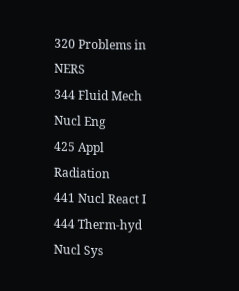320 Problems in NERS
344 Fluid Mech Nucl Eng
425 Appl Radiation
441 Nucl React I
444 Therm-hyd Nucl Sys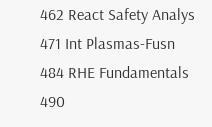462 React Safety Analys
471 Int Plasmas-Fusn
484 RHE Fundamentals
490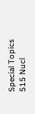Special Topics
515 Nucl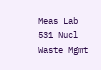Meas Lab
531 Nucl Waste Mgmt